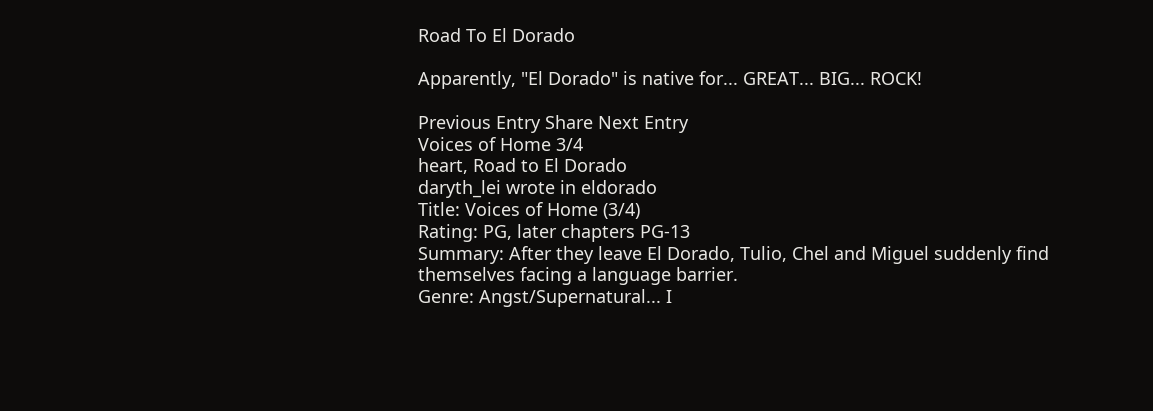Road To El Dorado

Apparently, "El Dorado" is native for... GREAT... BIG... ROCK!

Previous Entry Share Next Entry
Voices of Home 3/4
heart, Road to El Dorado
daryth_lei wrote in eldorado
Title: Voices of Home (3/4)
Rating: PG, later chapters PG-13
Summary: After they leave El Dorado, Tulio, Chel and Miguel suddenly find themselves facing a language barrier.
Genre: Angst/Supernatural... I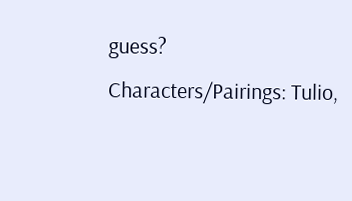guess?
Characters/Pairings: Tulio,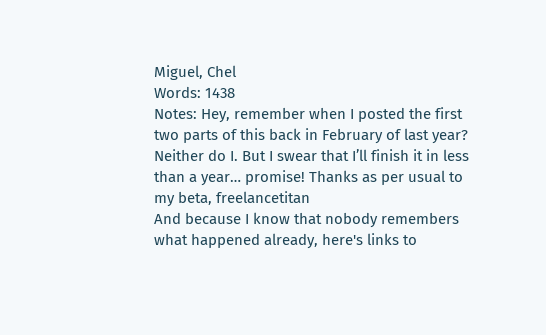Miguel, Chel
Words: 1438
Notes: Hey, remember when I posted the first two parts of this back in February of last year? Neither do I. But I swear that I’ll finish it in less than a year… promise! Thanks as per usual to my beta, freelancetitan
And because I know that nobody remembers what happened already, here's links to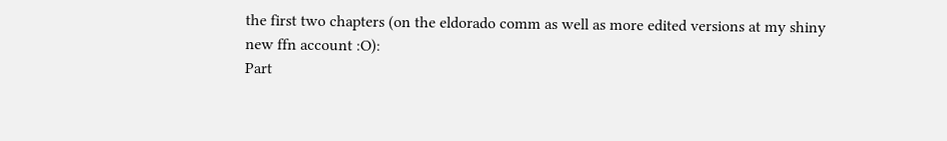the first two chapters (on the eldorado comm as well as more edited versions at my shiny new ffn account :O):
Part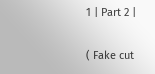1 | Part 2 |

( Fake cut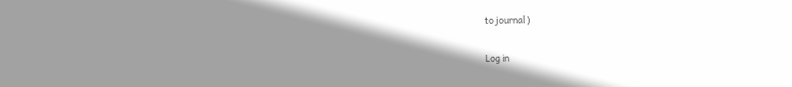to journal )


Log in